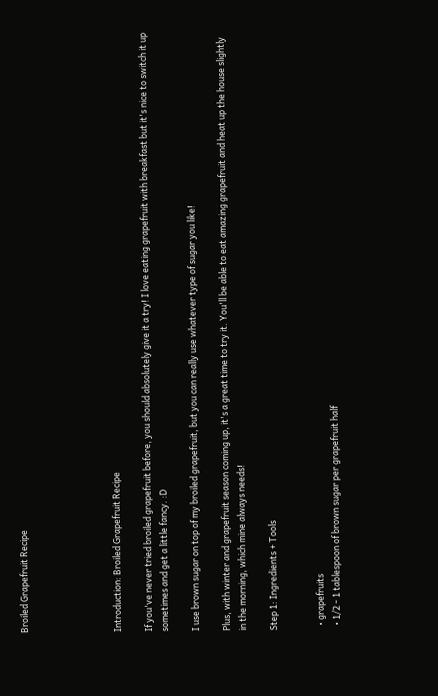Broiled Grapefruit Recipe





Introduction: Broiled Grapefruit Recipe

If you've never tried broiled grapefruit before, you should absolutely give it a try! I love eating grapefruit with breakfast but it's nice to switch it up sometimes and get a little fancy. :D

I use brown sugar on top of my broiled grapefruit, but you can really use whatever type of sugar you like!

Plus, with winter and grapefruit season coming up, it's a great time to try it. You'll be able to eat amazing grapefruit and heat up the house slightly in the morning, which mine always needs!

Step 1: Ingredients + Tools


  • grapefruits
  • 1/2 - 1 tablespoon of brown sugar per grapefruit half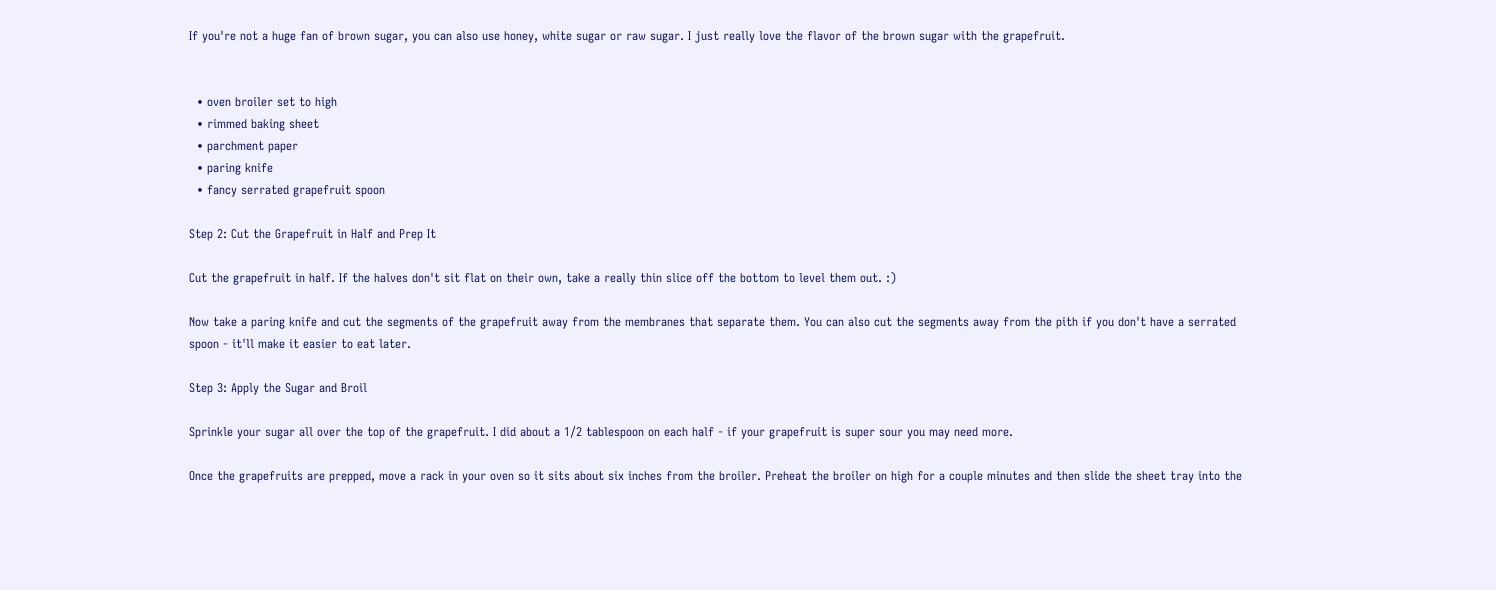If you're not a huge fan of brown sugar, you can also use honey, white sugar or raw sugar. I just really love the flavor of the brown sugar with the grapefruit.


  • oven broiler set to high
  • rimmed baking sheet
  • parchment paper
  • paring knife
  • fancy serrated grapefruit spoon

Step 2: Cut the Grapefruit in Half and Prep It

Cut the grapefruit in half. If the halves don't sit flat on their own, take a really thin slice off the bottom to level them out. :)

Now take a paring knife and cut the segments of the grapefruit away from the membranes that separate them. You can also cut the segments away from the pith if you don't have a serrated spoon - it'll make it easier to eat later.

Step 3: Apply the Sugar and Broil

Sprinkle your sugar all over the top of the grapefruit. I did about a 1/2 tablespoon on each half - if your grapefruit is super sour you may need more.

Once the grapefruits are prepped, move a rack in your oven so it sits about six inches from the broiler. Preheat the broiler on high for a couple minutes and then slide the sheet tray into the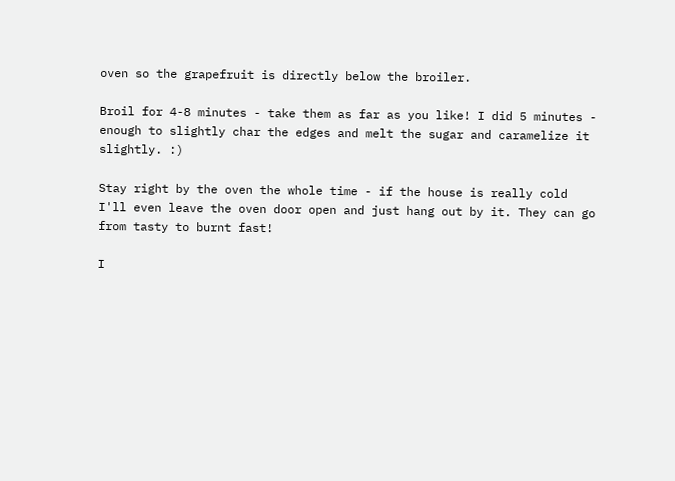oven so the grapefruit is directly below the broiler.

Broil for 4-8 minutes - take them as far as you like! I did 5 minutes - enough to slightly char the edges and melt the sugar and caramelize it slightly. :)

Stay right by the oven the whole time - if the house is really cold I'll even leave the oven door open and just hang out by it. They can go from tasty to burnt fast!

I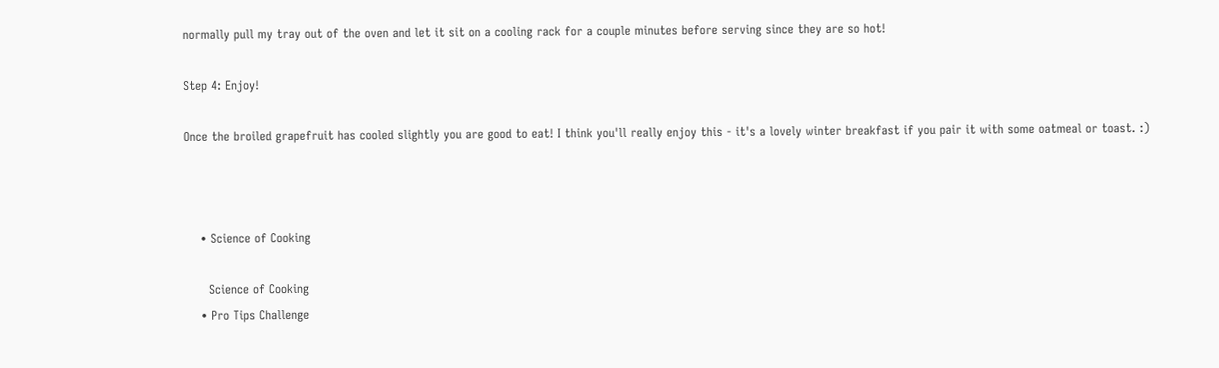normally pull my tray out of the oven and let it sit on a cooling rack for a couple minutes before serving since they are so hot!

Step 4: Enjoy!

Once the broiled grapefruit has cooled slightly you are good to eat! I think you'll really enjoy this - it's a lovely winter breakfast if you pair it with some oatmeal or toast. :)



    • Science of Cooking

      Science of Cooking
    • Pro Tips Challenge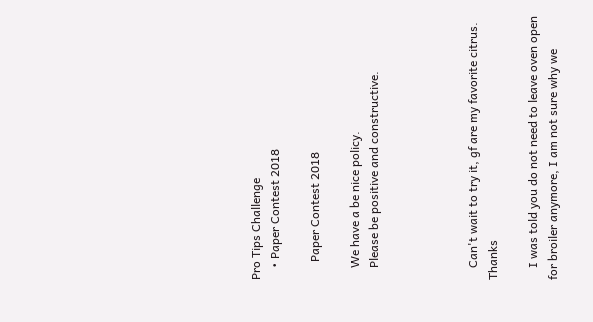Pro Tips Challenge
    • Paper Contest 2018

      Paper Contest 2018

    We have a be nice policy.
    Please be positive and constructive.




    Can't wait to try it, gf are my favorite citrus. Thanks

    I was told you do not need to leave oven open for broiler anymore, I am not sure why we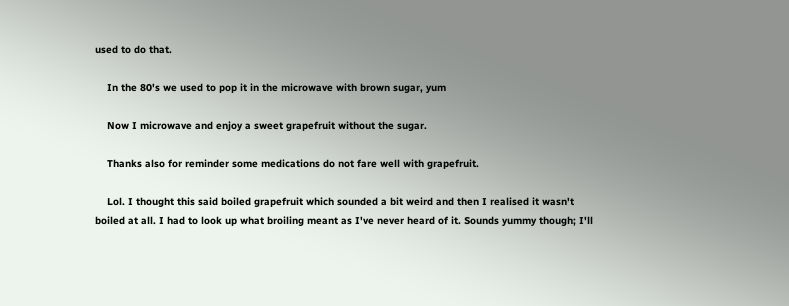used to do that.

    In the 80's we used to pop it in the microwave with brown sugar, yum

    Now I microwave and enjoy a sweet grapefruit without the sugar.

    Thanks also for reminder some medications do not fare well with grapefruit.

    Lol. I thought this said boiled grapefruit which sounded a bit weird and then I realised it wasn't boiled at all. I had to look up what broiling meant as I've never heard of it. Sounds yummy though; I'll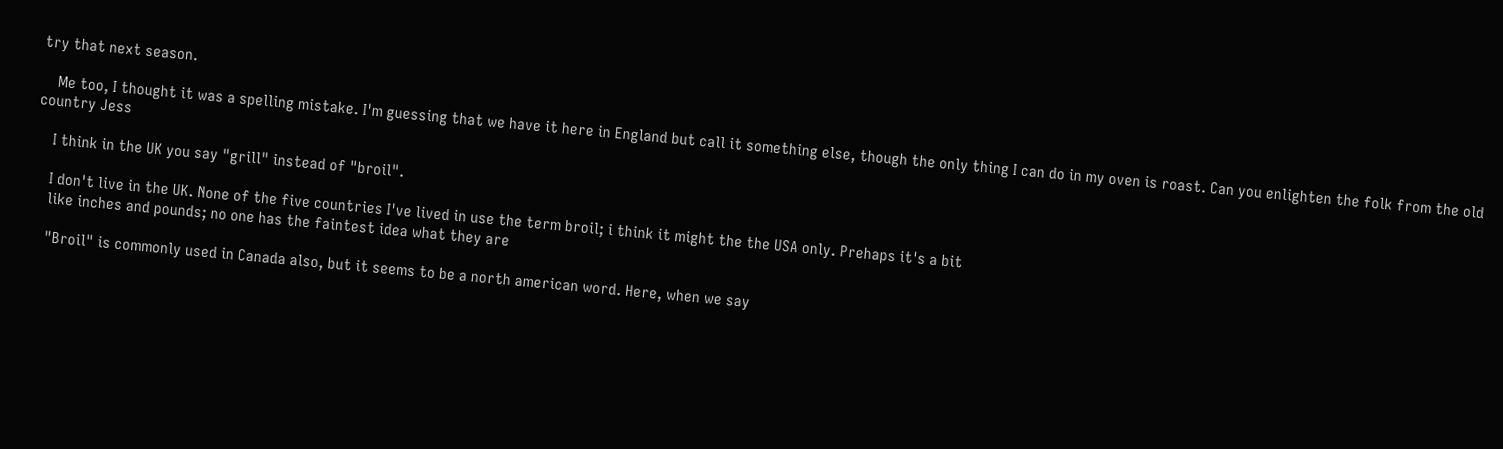try that next season.

    Me too, I thought it was a spelling mistake. I'm guessing that we have it here in England but call it something else, though the only thing I can do in my oven is roast. Can you enlighten the folk from the old country Jess

    I think in the UK you say "grill" instead of "broil".

    I don't live in the UK. None of the five countries I've lived in use the term broil; i think it might the the USA only. Prehaps it's a bit
    like inches and pounds; no one has the faintest idea what they are

    "Broil" is commonly used in Canada also, but it seems to be a north american word. Here, when we say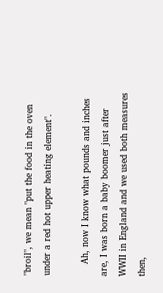"broil", we mean "put the food in the oven under a red hot upper heating element".

    Ah, now I know what pounds and inches are, I was born a baby boomer just after WWII in England and we used both measures then,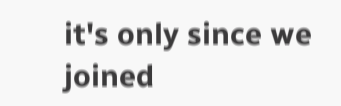it's only since we joined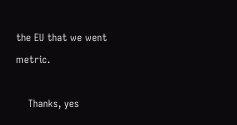the EU that we went metric.

    Thanks, yes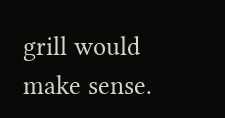grill would make sense.